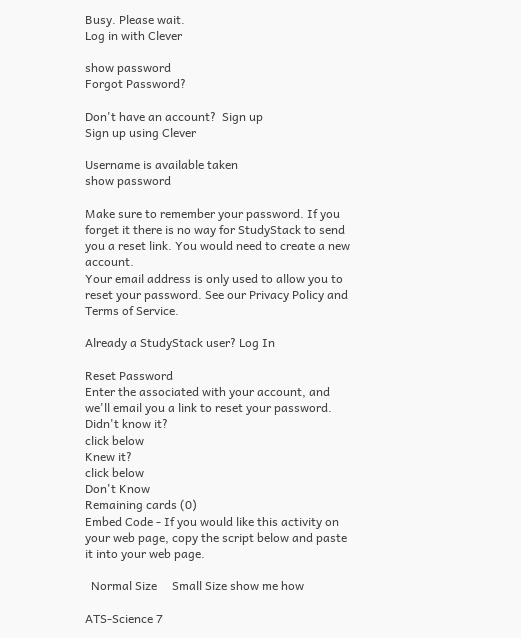Busy. Please wait.
Log in with Clever

show password
Forgot Password?

Don't have an account?  Sign up
Sign up using Clever

Username is available taken
show password

Make sure to remember your password. If you forget it there is no way for StudyStack to send you a reset link. You would need to create a new account.
Your email address is only used to allow you to reset your password. See our Privacy Policy and Terms of Service.

Already a StudyStack user? Log In

Reset Password
Enter the associated with your account, and we'll email you a link to reset your password.
Didn't know it?
click below
Knew it?
click below
Don't Know
Remaining cards (0)
Embed Code - If you would like this activity on your web page, copy the script below and paste it into your web page.

  Normal Size     Small Size show me how

ATS-Science 7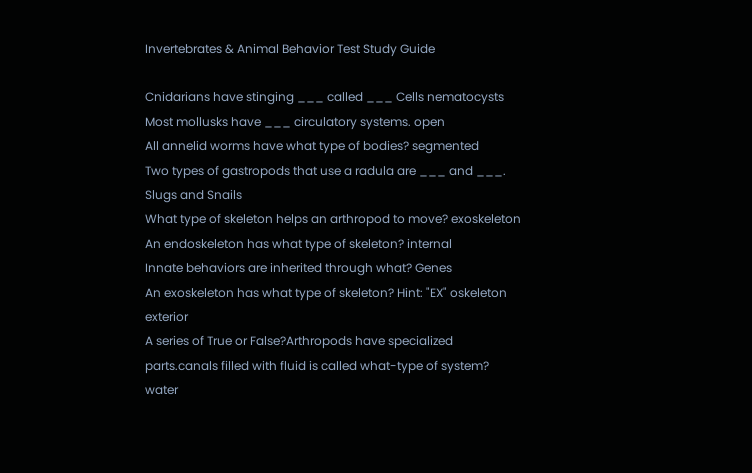Invertebrates & Animal Behavior Test Study Guide

Cnidarians have stinging ___ called ___ Cells nematocysts
Most mollusks have ___ circulatory systems. open
All annelid worms have what type of bodies? segmented
Two types of gastropods that use a radula are ___ and ___. Slugs and Snails
What type of skeleton helps an arthropod to move? exoskeleton
An endoskeleton has what type of skeleton? internal
Innate behaviors are inherited through what? Genes
An exoskeleton has what type of skeleton? Hint: "EX" oskeleton exterior
A series of True or False?Arthropods have specialized parts.canals filled with fluid is called what-type of system? water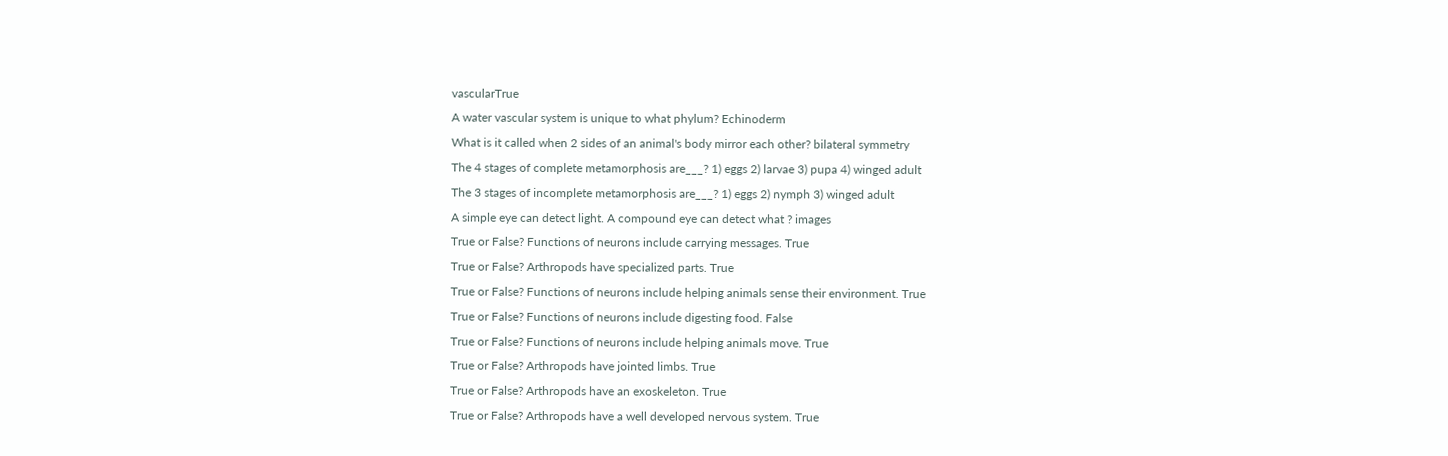vascularTrue
A water vascular system is unique to what phylum? Echinoderm
What is it called when 2 sides of an animal's body mirror each other? bilateral symmetry
The 4 stages of complete metamorphosis are___? 1) eggs 2) larvae 3) pupa 4) winged adult
The 3 stages of incomplete metamorphosis are___? 1) eggs 2) nymph 3) winged adult
A simple eye can detect light. A compound eye can detect what ? images
True or False? Functions of neurons include carrying messages. True
True or False? Arthropods have specialized parts. True
True or False? Functions of neurons include helping animals sense their environment. True
True or False? Functions of neurons include digesting food. False
True or False? Functions of neurons include helping animals move. True
True or False? Arthropods have jointed limbs. True
True or False? Arthropods have an exoskeleton. True
True or False? Arthropods have a well developed nervous system. True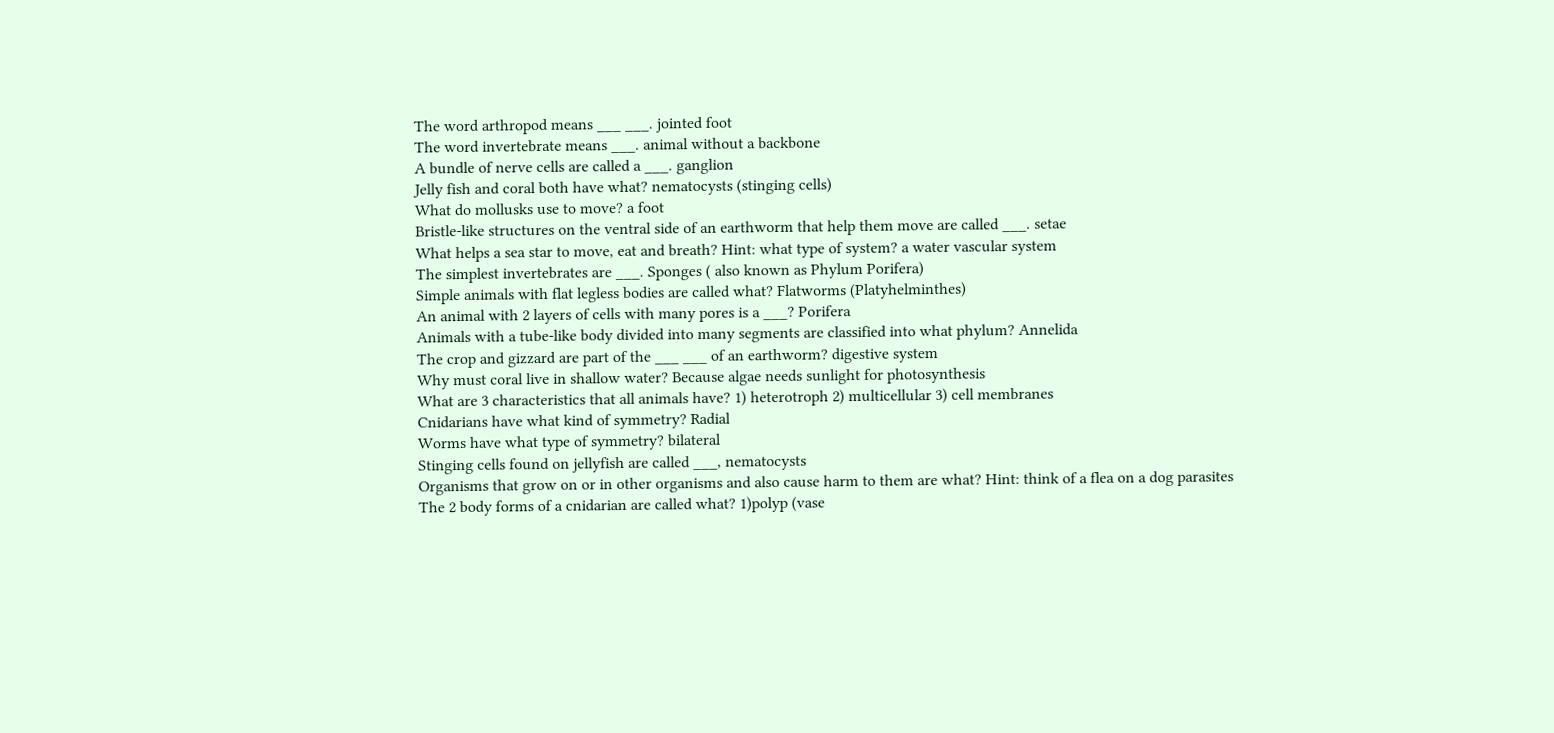The word arthropod means ___ ___. jointed foot
The word invertebrate means ___. animal without a backbone
A bundle of nerve cells are called a ___. ganglion
Jelly fish and coral both have what? nematocysts (stinging cells)
What do mollusks use to move? a foot
Bristle-like structures on the ventral side of an earthworm that help them move are called ___. setae
What helps a sea star to move, eat and breath? Hint: what type of system? a water vascular system
The simplest invertebrates are ___. Sponges ( also known as Phylum Porifera)
Simple animals with flat legless bodies are called what? Flatworms (Platyhelminthes)
An animal with 2 layers of cells with many pores is a ___? Porifera
Animals with a tube-like body divided into many segments are classified into what phylum? Annelida
The crop and gizzard are part of the ___ ___ of an earthworm? digestive system
Why must coral live in shallow water? Because algae needs sunlight for photosynthesis
What are 3 characteristics that all animals have? 1) heterotroph 2) multicellular 3) cell membranes
Cnidarians have what kind of symmetry? Radial
Worms have what type of symmetry? bilateral
Stinging cells found on jellyfish are called ___, nematocysts
Organisms that grow on or in other organisms and also cause harm to them are what? Hint: think of a flea on a dog parasites
The 2 body forms of a cnidarian are called what? 1)polyp (vase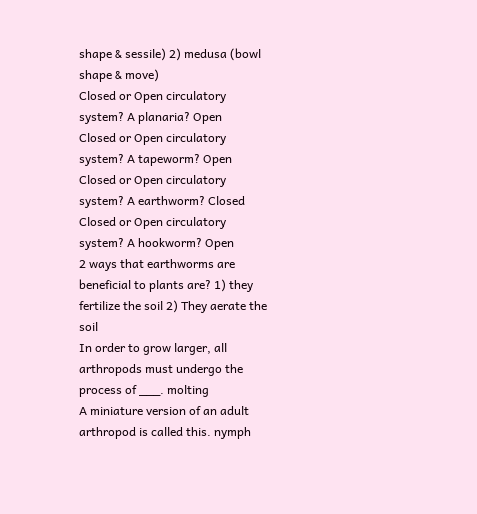shape & sessile) 2) medusa (bowl shape & move)
Closed or Open circulatory system? A planaria? Open
Closed or Open circulatory system? A tapeworm? Open
Closed or Open circulatory system? A earthworm? Closed
Closed or Open circulatory system? A hookworm? Open
2 ways that earthworms are beneficial to plants are? 1) they fertilize the soil 2) They aerate the soil
In order to grow larger, all arthropods must undergo the process of ___. molting
A miniature version of an adult arthropod is called this. nymph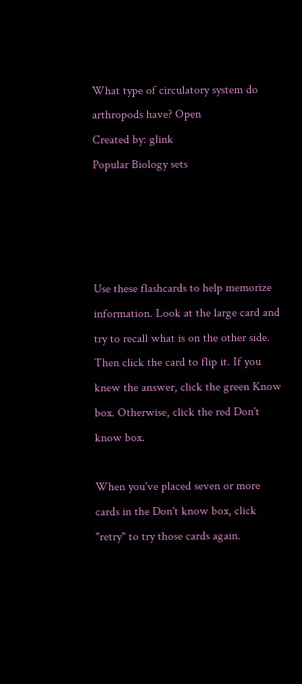What type of circulatory system do arthropods have? Open
Created by: glink
Popular Biology sets




Use these flashcards to help memorize information. Look at the large card and try to recall what is on the other side. Then click the card to flip it. If you knew the answer, click the green Know box. Otherwise, click the red Don't know box.

When you've placed seven or more cards in the Don't know box, click "retry" to try those cards again.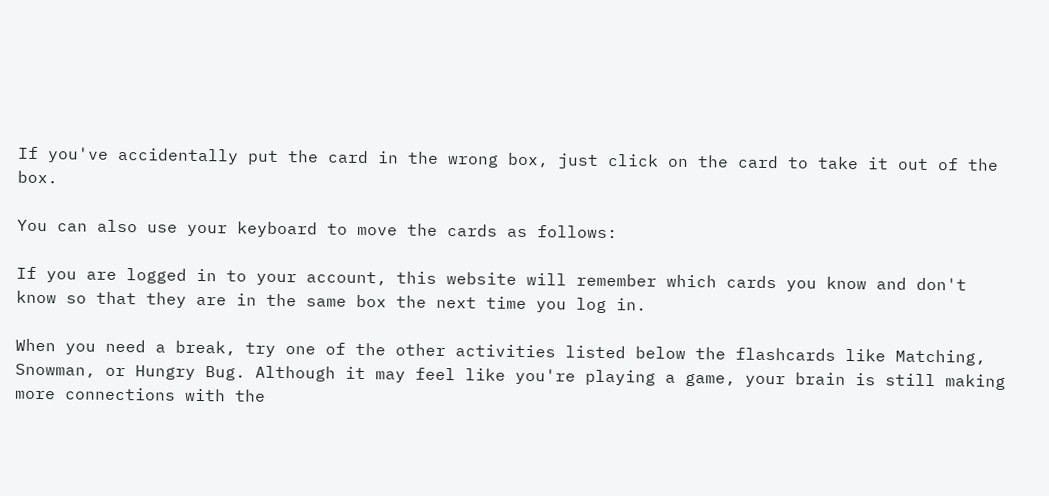If you've accidentally put the card in the wrong box, just click on the card to take it out of the box.

You can also use your keyboard to move the cards as follows:

If you are logged in to your account, this website will remember which cards you know and don't know so that they are in the same box the next time you log in.

When you need a break, try one of the other activities listed below the flashcards like Matching, Snowman, or Hungry Bug. Although it may feel like you're playing a game, your brain is still making more connections with the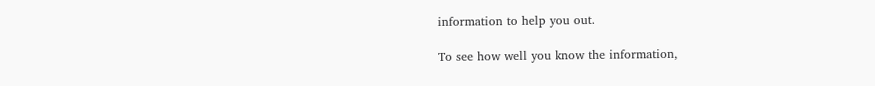information to help you out.

To see how well you know the information,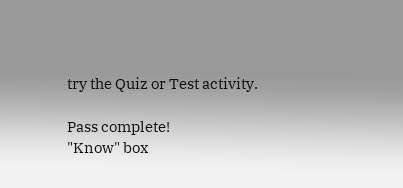try the Quiz or Test activity.

Pass complete!
"Know" box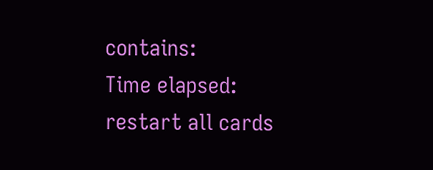contains:
Time elapsed:
restart all cards